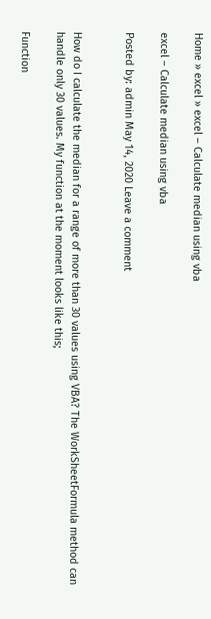Home » excel » excel – Calculate median using vba

excel – Calculate median using vba

Posted by: admin May 14, 2020 Leave a comment


How do I calculate the median for a range of more than 30 values using VBA? The WorkSheetFormula method can handle only 30 values. My function at the moment looks like this;

Function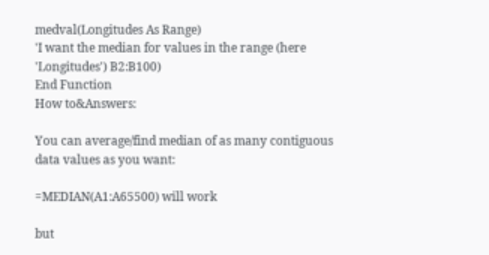medval(Longitudes As Range)
'I want the median for values in the range (here 'Longitudes') B2:B100)
End Function
How to&Answers:

You can average/find median of as many contiguous data values as you want:

=MEDIAN(A1:A65500) will work

but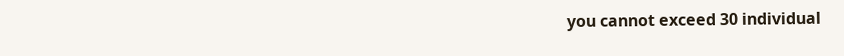you cannot exceed 30 individual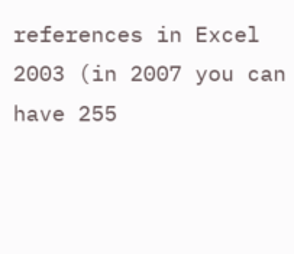references in Excel 2003 (in 2007 you can have 255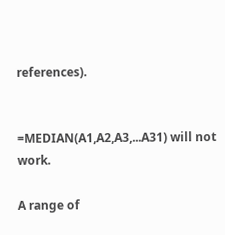references).


=MEDIAN(A1,A2,A3,...A31) will not work.

A range of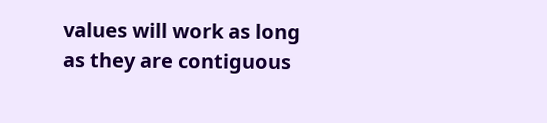values will work as long as they are contiguous